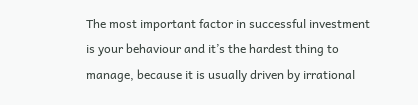The most important factor in successful investment is your behaviour and it’s the hardest thing to manage, because it is usually driven by irrational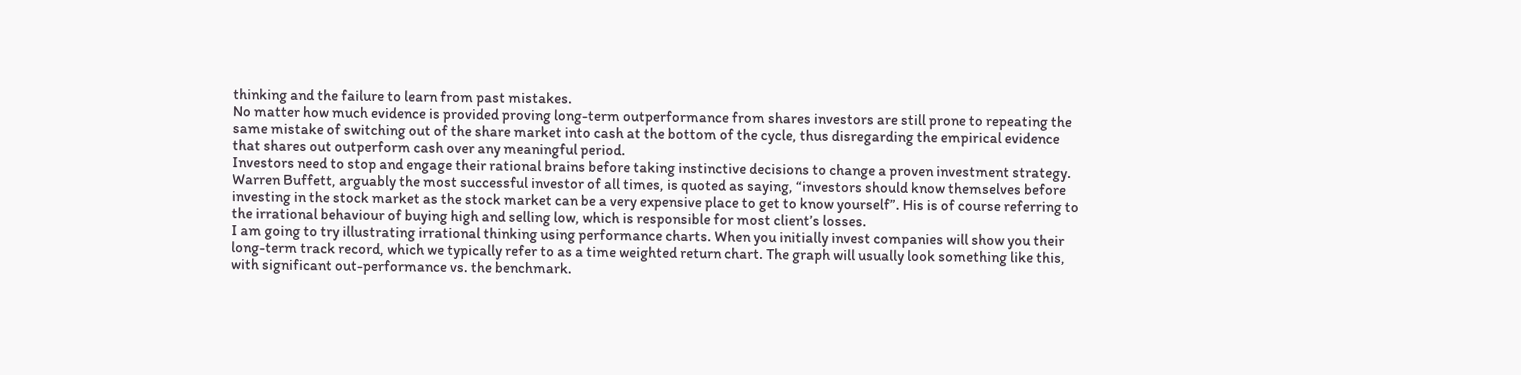thinking and the failure to learn from past mistakes.
No matter how much evidence is provided proving long-term outperformance from shares investors are still prone to repeating the same mistake of switching out of the share market into cash at the bottom of the cycle, thus disregarding the empirical evidence that shares out outperform cash over any meaningful period.
Investors need to stop and engage their rational brains before taking instinctive decisions to change a proven investment strategy. Warren Buffett, arguably the most successful investor of all times, is quoted as saying, “investors should know themselves before investing in the stock market as the stock market can be a very expensive place to get to know yourself”. His is of course referring to the irrational behaviour of buying high and selling low, which is responsible for most client’s losses.
I am going to try illustrating irrational thinking using performance charts. When you initially invest companies will show you their long-term track record, which we typically refer to as a time weighted return chart. The graph will usually look something like this, with significant out-performance vs. the benchmark.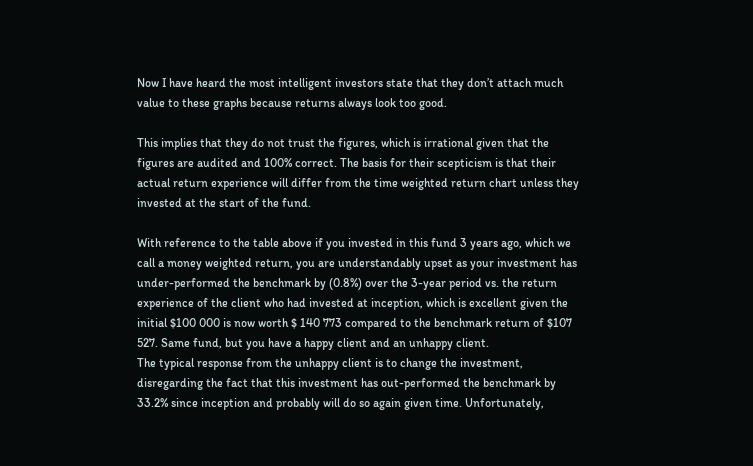Now I have heard the most intelligent investors state that they don’t attach much value to these graphs because returns always look too good.

This implies that they do not trust the figures, which is irrational given that the figures are audited and 100% correct. The basis for their scepticism is that their actual return experience will differ from the time weighted return chart unless they invested at the start of the fund.

With reference to the table above if you invested in this fund 3 years ago, which we call a money weighted return, you are understandably upset as your investment has under-performed the benchmark by (0.8%) over the 3-year period vs. the return experience of the client who had invested at inception, which is excellent given the initial $100 000 is now worth $ 140 773 compared to the benchmark return of $107 527. Same fund, but you have a happy client and an unhappy client.
The typical response from the unhappy client is to change the investment, disregarding the fact that this investment has out-performed the benchmark by 33.2% since inception and probably will do so again given time. Unfortunately,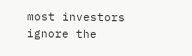most investors ignore the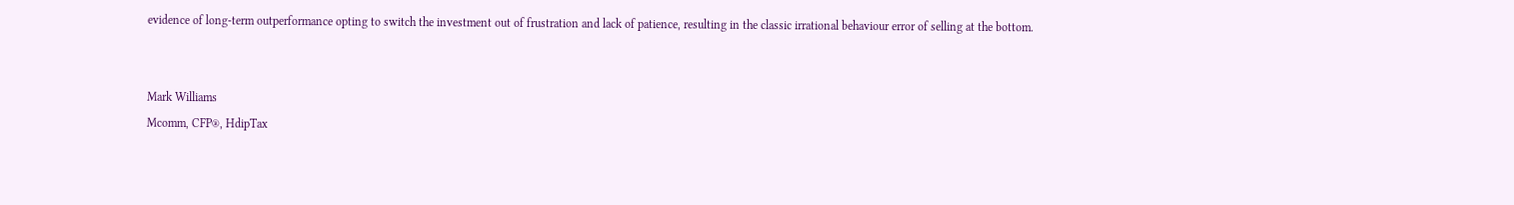evidence of long-term outperformance opting to switch the investment out of frustration and lack of patience, resulting in the classic irrational behaviour error of selling at the bottom.


Mark Williams
Mcomm, CFP®, HdipTax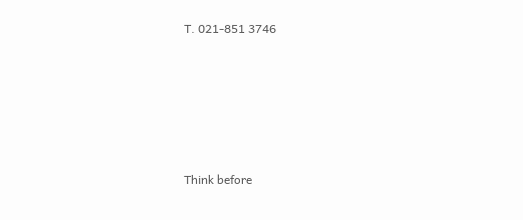T. 021-851 3746






Think before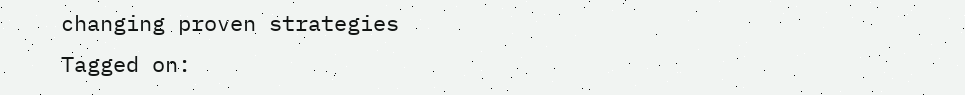changing proven strategies
Tagged on: